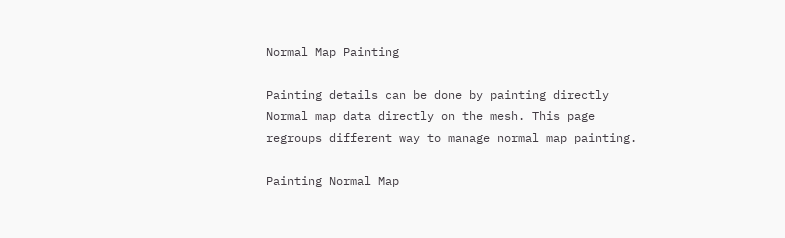Normal Map Painting

Painting details can be done by painting directly Normal map data directly on the mesh. This page regroups different way to manage normal map painting.

Painting Normal Map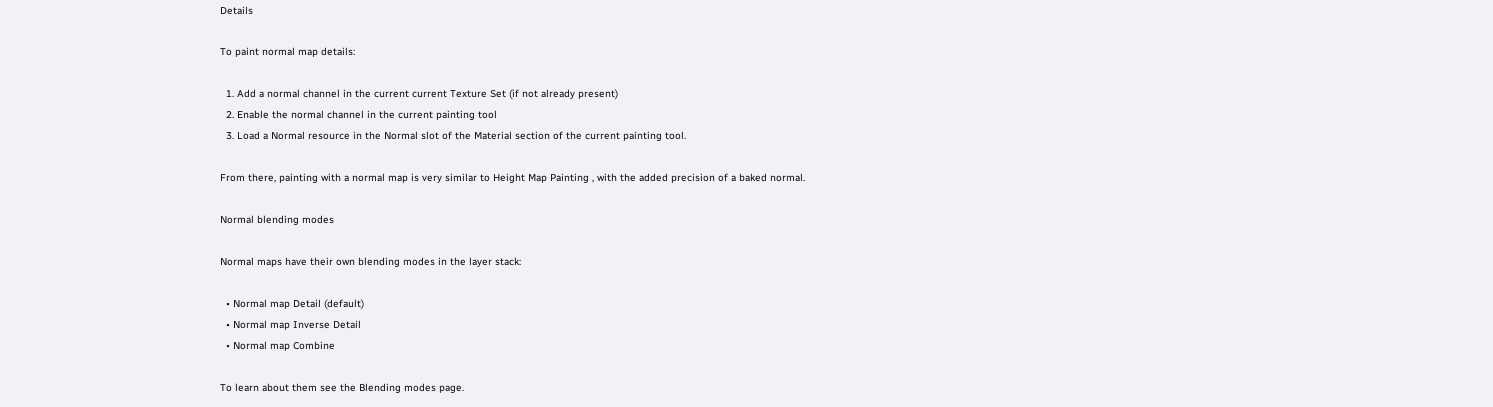Details

To paint normal map details:

  1. Add a normal channel in the current current Texture Set (if not already present)
  2. Enable the normal channel in the current painting tool
  3. Load a Normal resource in the Normal slot of the Material section of the current painting tool.

From there, painting with a normal map is very similar to Height Map Painting , with the added precision of a baked normal.

Normal blending modes

Normal maps have their own blending modes in the layer stack:

  • Normal map Detail (default)
  • Normal map Inverse Detail
  • Normal map Combine

To learn about them see the Blending modes page.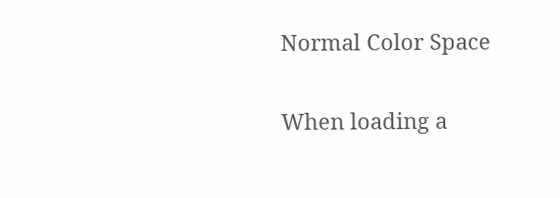Normal Color Space

When loading a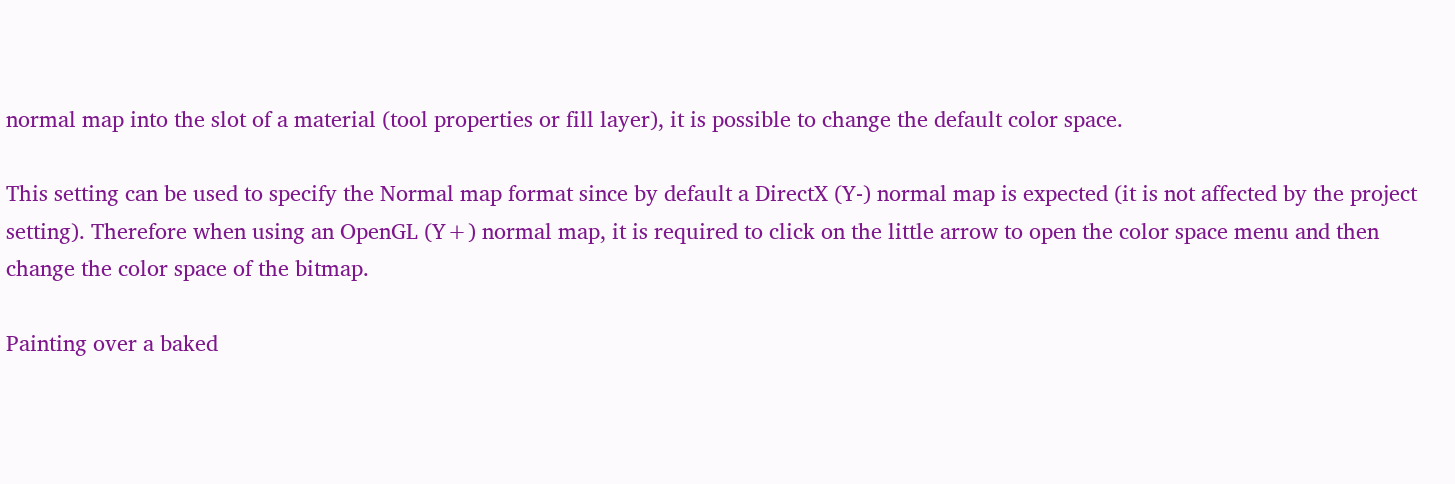normal map into the slot of a material (tool properties or fill layer), it is possible to change the default color space.

This setting can be used to specify the Normal map format since by default a DirectX (Y-) normal map is expected (it is not affected by the project setting). Therefore when using an OpenGL (Y+) normal map, it is required to click on the little arrow to open the color space menu and then change the color space of the bitmap.

Painting over a baked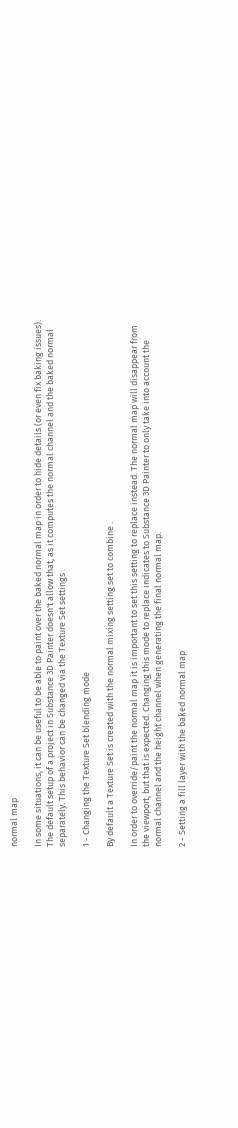normal map

In some situations, it can be useful to be able to paint over the baked normal map in order to hide details (or even fix baking issues).
The default setup of a project in Substance 3D Painter doesn't allow that, as it computes the normal channel and the baked normal separately. This behavior can be changed via the Texture Set settings .

1 - Changing the Texture Set blending mode

By default a Texture Set is created with the normal mixing setting set to combine .

In order to override/paint the normal map it is important to set this setting to replace instead. The normal map will disappear from the viewport, but that is expected. Changing this mode to replace indicates to Substance 3D Painter to only take into account the normal channel and the height channel when generating the final normal map.

2 - Setting a fill layer with the baked normal map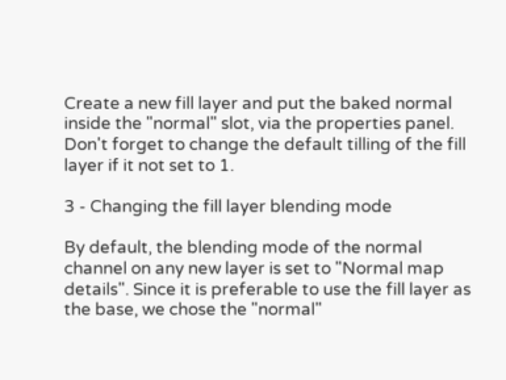Create a new fill layer and put the baked normal inside the "normal" slot, via the properties panel. Don't forget to change the default tilling of the fill layer if it not set to 1.

3 - Changing the fill layer blending mode

By default, the blending mode of the normal channel on any new layer is set to "Normal map details". Since it is preferable to use the fill layer as the base, we chose the "normal"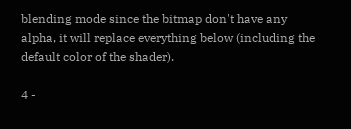blending mode since the bitmap don't have any alpha, it will replace everything below (including the default color of the shader).

4 -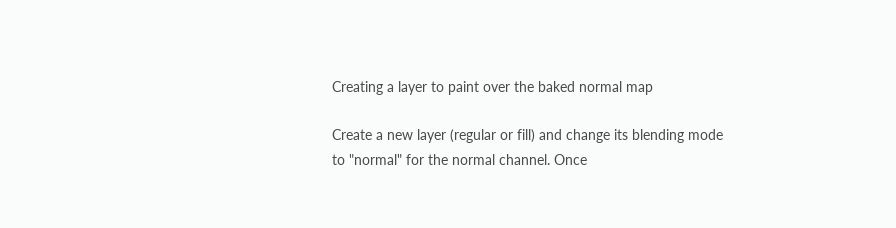Creating a layer to paint over the baked normal map

Create a new layer (regular or fill) and change its blending mode to "normal" for the normal channel. Once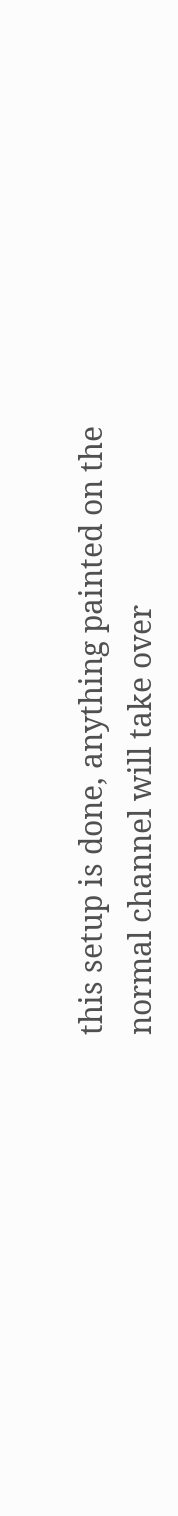this setup is done, anything painted on the normal channel will take over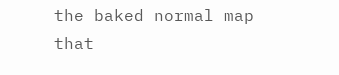the baked normal map that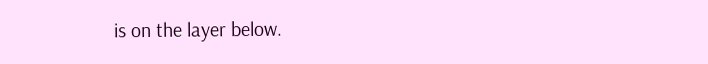is on the layer below.